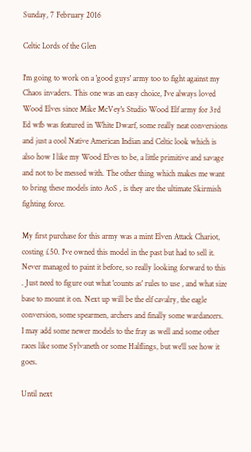Sunday, 7 February 2016

Celtic Lords of the Glen

I'm going to work on a 'good guys' army too to fight against my Chaos invaders. This one was an easy choice, I've always loved Wood Elves since Mike McVey's Studio Wood Elf army for 3rd Ed wfb was featured in White Dwarf, some really neat conversions and just a cool Native American Indian and Celtic look which is also how I like my Wood Elves to be, a little primitive and savage and not to be messed with. The other thing which makes me want to bring these models into AoS , is they are the ultimate Skirmish fighting force.

My first purchase for this army was a mint Elven Attack Chariot, costing £50. I've owned this model in the past but had to sell it. Never managed to paint it before, so really looking forward to this . Just need to figure out what 'counts as' rules to use , and what size base to mount it on. Next up will be the elf cavalry, the eagle conversion, some spearmen, archers and finally some wardancers. I may add some newer models to the fray as well and some other races like some Sylvaneth or some Halflings, but we'll see how it goes.

Until next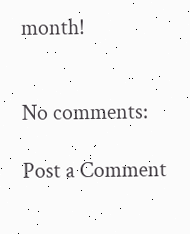month!


No comments:

Post a Comment